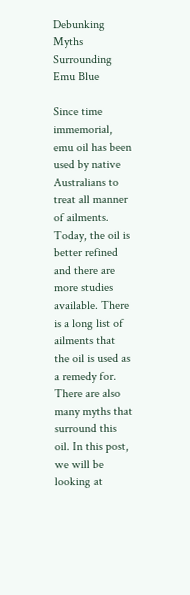Debunking Myths Surrounding Emu Blue

Since time immemorial, emu oil has been used by native Australians to treat all manner of ailments. Today, the oil is better refined and there are more studies available. There is a long list of ailments that the oil is used as a remedy for. There are also many myths that surround this oil. In this post, we will be looking at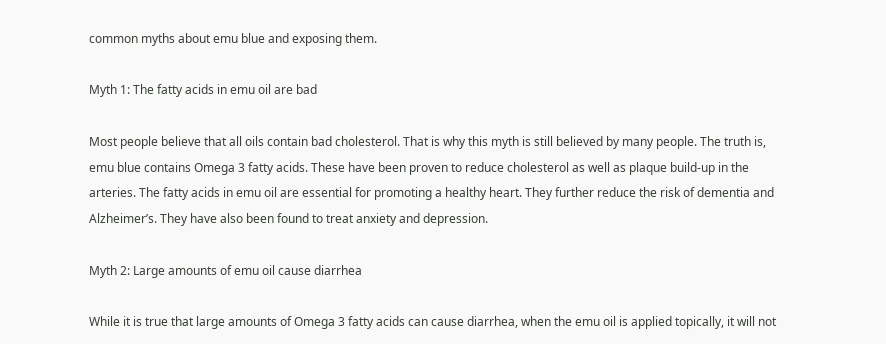common myths about emu blue and exposing them.

Myth 1: The fatty acids in emu oil are bad

Most people believe that all oils contain bad cholesterol. That is why this myth is still believed by many people. The truth is, emu blue contains Omega 3 fatty acids. These have been proven to reduce cholesterol as well as plaque build-up in the arteries. The fatty acids in emu oil are essential for promoting a healthy heart. They further reduce the risk of dementia and Alzheimer’s. They have also been found to treat anxiety and depression.

Myth 2: Large amounts of emu oil cause diarrhea

While it is true that large amounts of Omega 3 fatty acids can cause diarrhea, when the emu oil is applied topically, it will not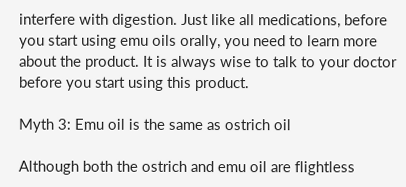interfere with digestion. Just like all medications, before you start using emu oils orally, you need to learn more about the product. It is always wise to talk to your doctor before you start using this product.

Myth 3: Emu oil is the same as ostrich oil

Although both the ostrich and emu oil are flightless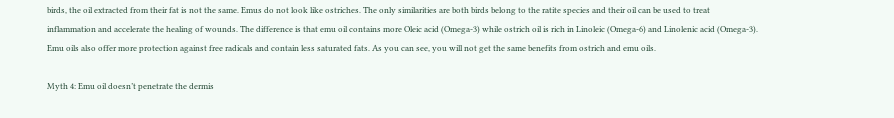birds, the oil extracted from their fat is not the same. Emus do not look like ostriches. The only similarities are both birds belong to the ratite species and their oil can be used to treat inflammation and accelerate the healing of wounds. The difference is that emu oil contains more Oleic acid (Omega-3) while ostrich oil is rich in Linoleic (Omega-6) and Linolenic acid (Omega-3). Emu oils also offer more protection against free radicals and contain less saturated fats. As you can see, you will not get the same benefits from ostrich and emu oils.

Myth 4: Emu oil doesn’t penetrate the dermis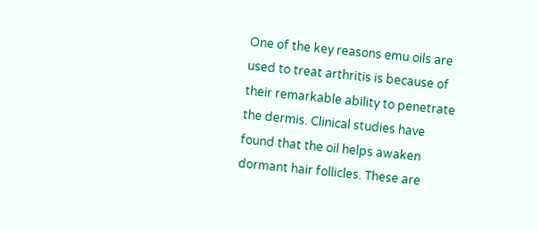One of the key reasons emu oils are used to treat arthritis is because of their remarkable ability to penetrate the dermis. Clinical studies have found that the oil helps awaken dormant hair follicles. These are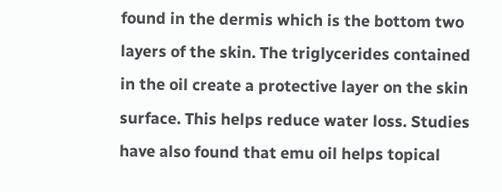found in the dermis which is the bottom two layers of the skin. The triglycerides contained in the oil create a protective layer on the skin surface. This helps reduce water loss. Studies have also found that emu oil helps topical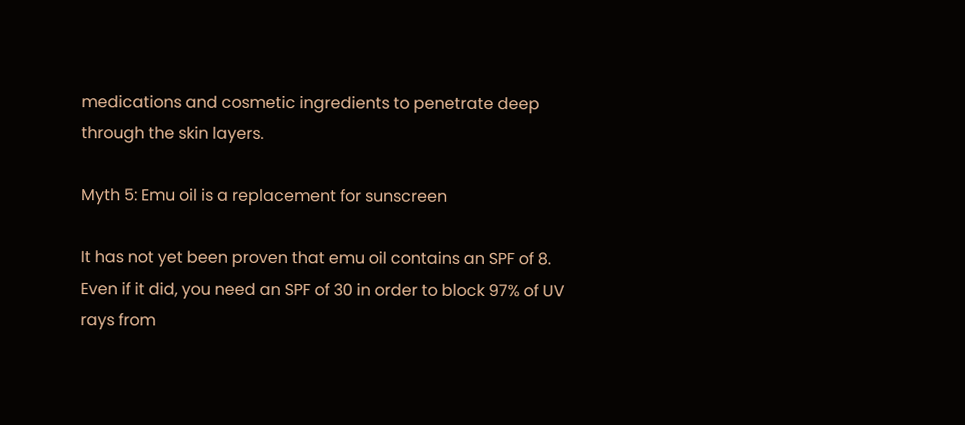medications and cosmetic ingredients to penetrate deep through the skin layers.

Myth 5: Emu oil is a replacement for sunscreen

It has not yet been proven that emu oil contains an SPF of 8. Even if it did, you need an SPF of 30 in order to block 97% of UV rays from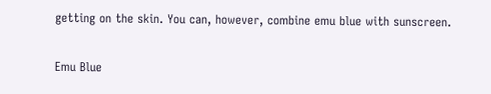getting on the skin. You can, however, combine emu blue with sunscreen.

Emu Blue